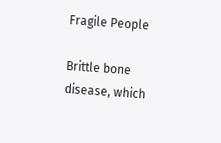Fragile People

Brittle bone disease, which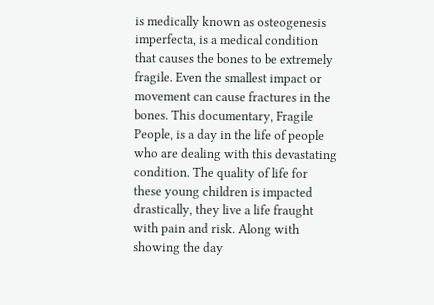is medically known as osteogenesis imperfecta, is a medical condition that causes the bones to be extremely fragile. Even the smallest impact or movement can cause fractures in the bones. This documentary, Fragile People, is a day in the life of people who are dealing with this devastating condition. The quality of life for these young children is impacted drastically, they live a life fraught with pain and risk. Along with showing the day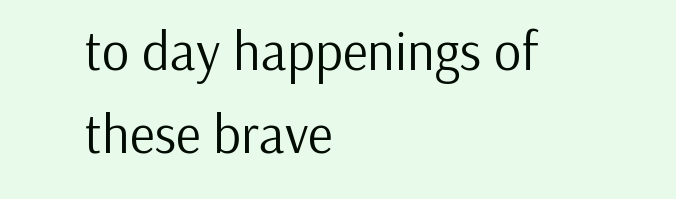to day happenings of these brave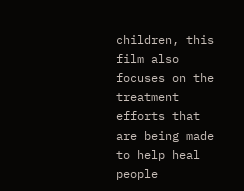children, this film also focuses on the treatment efforts that are being made to help heal people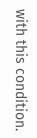with this condition.